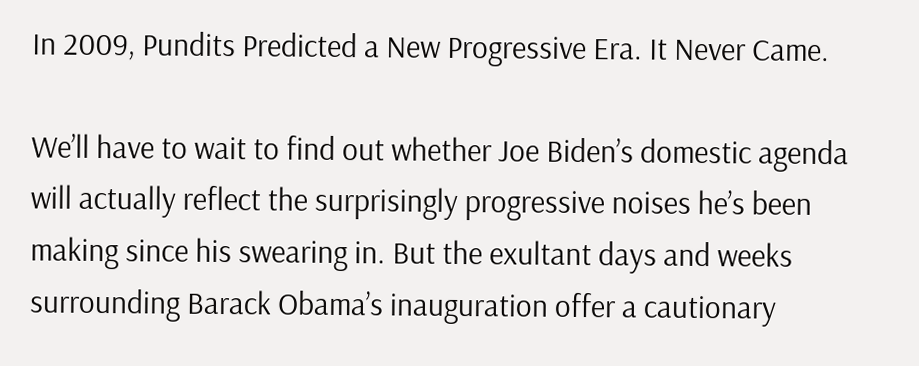In 2009, Pundits Predicted a New Progressive Era. It Never Came.

We’ll have to wait to find out whether Joe Biden’s domestic agenda will actually reflect the surprisingly progressive noises he’s been making since his swearing in. But the exultant days and weeks surrounding Barack Obama’s inauguration offer a cautionary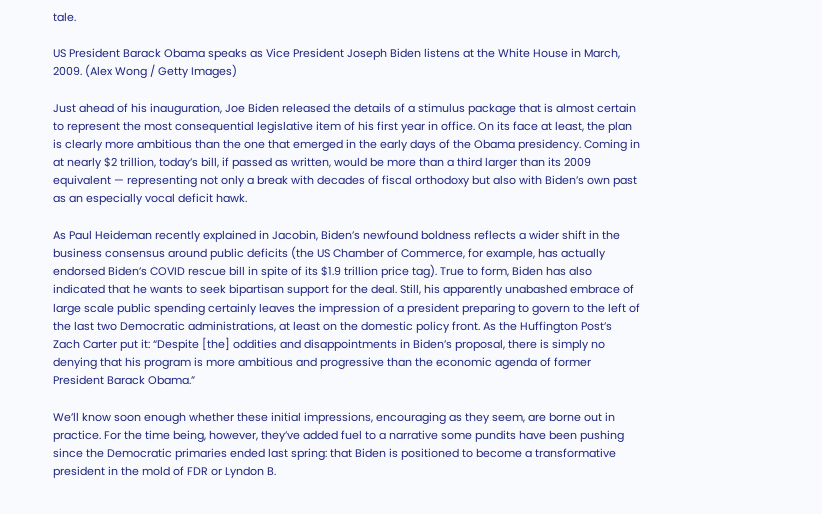tale.

US President Barack Obama speaks as Vice President Joseph Biden listens at the White House in March, 2009. (Alex Wong / Getty Images)

Just ahead of his inauguration, Joe Biden released the details of a stimulus package that is almost certain to represent the most consequential legislative item of his first year in office. On its face at least, the plan is clearly more ambitious than the one that emerged in the early days of the Obama presidency. Coming in at nearly $2 trillion, today’s bill, if passed as written, would be more than a third larger than its 2009 equivalent — representing not only a break with decades of fiscal orthodoxy but also with Biden’s own past as an especially vocal deficit hawk.

As Paul Heideman recently explained in Jacobin, Biden’s newfound boldness reflects a wider shift in the business consensus around public deficits (the US Chamber of Commerce, for example, has actually endorsed Biden’s COVID rescue bill in spite of its $1.9 trillion price tag). True to form, Biden has also indicated that he wants to seek bipartisan support for the deal. Still, his apparently unabashed embrace of large scale public spending certainly leaves the impression of a president preparing to govern to the left of the last two Democratic administrations, at least on the domestic policy front. As the Huffington Post’s Zach Carter put it: “Despite [the] oddities and disappointments in Biden’s proposal, there is simply no denying that his program is more ambitious and progressive than the economic agenda of former President Barack Obama.”

We’ll know soon enough whether these initial impressions, encouraging as they seem, are borne out in practice. For the time being, however, they’ve added fuel to a narrative some pundits have been pushing since the Democratic primaries ended last spring: that Biden is positioned to become a transformative president in the mold of FDR or Lyndon B.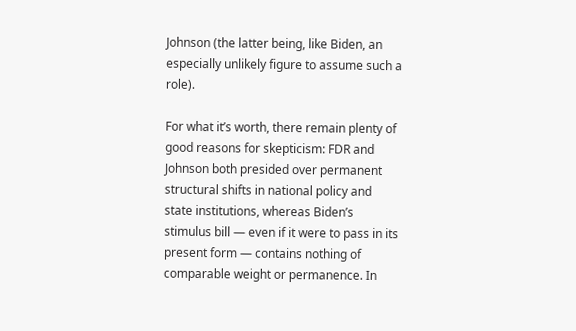Johnson (the latter being, like Biden, an especially unlikely figure to assume such a role).

For what it’s worth, there remain plenty of good reasons for skepticism: FDR and Johnson both presided over permanent structural shifts in national policy and state institutions, whereas Biden’s stimulus bill — even if it were to pass in its present form — contains nothing of comparable weight or permanence. In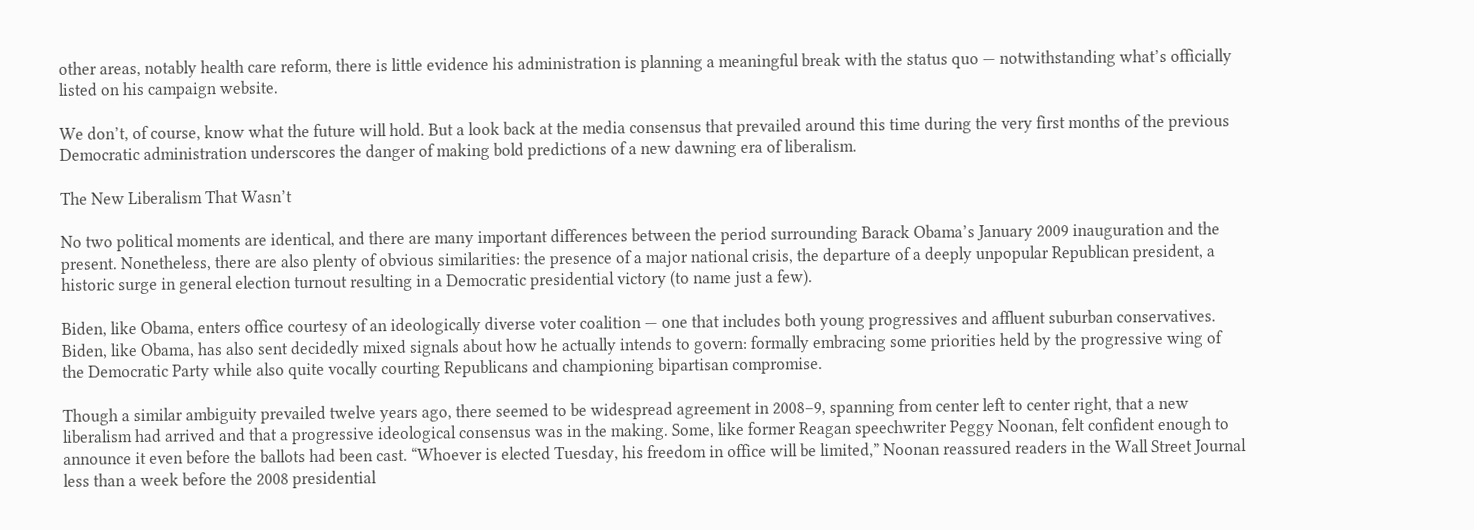other areas, notably health care reform, there is little evidence his administration is planning a meaningful break with the status quo — notwithstanding what’s officially listed on his campaign website.

We don’t, of course, know what the future will hold. But a look back at the media consensus that prevailed around this time during the very first months of the previous Democratic administration underscores the danger of making bold predictions of a new dawning era of liberalism.

The New Liberalism That Wasn’t

No two political moments are identical, and there are many important differences between the period surrounding Barack Obama’s January 2009 inauguration and the present. Nonetheless, there are also plenty of obvious similarities: the presence of a major national crisis, the departure of a deeply unpopular Republican president, a historic surge in general election turnout resulting in a Democratic presidential victory (to name just a few).

Biden, like Obama, enters office courtesy of an ideologically diverse voter coalition — one that includes both young progressives and affluent suburban conservatives. Biden, like Obama, has also sent decidedly mixed signals about how he actually intends to govern: formally embracing some priorities held by the progressive wing of the Democratic Party while also quite vocally courting Republicans and championing bipartisan compromise.

Though a similar ambiguity prevailed twelve years ago, there seemed to be widespread agreement in 2008–9, spanning from center left to center right, that a new liberalism had arrived and that a progressive ideological consensus was in the making. Some, like former Reagan speechwriter Peggy Noonan, felt confident enough to announce it even before the ballots had been cast. “Whoever is elected Tuesday, his freedom in office will be limited,” Noonan reassured readers in the Wall Street Journal less than a week before the 2008 presidential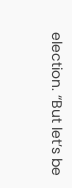election. “But let’s be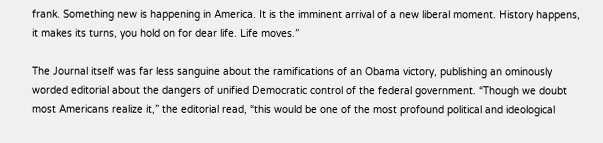frank. Something new is happening in America. It is the imminent arrival of a new liberal moment. History happens, it makes its turns, you hold on for dear life. Life moves.”

The Journal itself was far less sanguine about the ramifications of an Obama victory, publishing an ominously worded editorial about the dangers of unified Democratic control of the federal government. “Though we doubt most Americans realize it,” the editorial read, “this would be one of the most profound political and ideological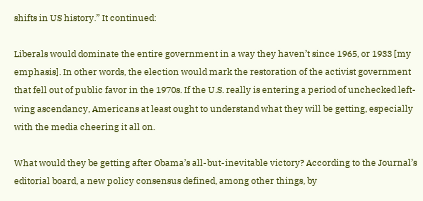shifts in US history.” It continued:

Liberals would dominate the entire government in a way they haven’t since 1965, or 1933 [my emphasis]. In other words, the election would mark the restoration of the activist government that fell out of public favor in the 1970s. If the U.S. really is entering a period of unchecked left-wing ascendancy, Americans at least ought to understand what they will be getting, especially with the media cheering it all on.

What would they be getting after Obama’s all-but-inevitable victory? According to the Journal’s editorial board, a new policy consensus defined, among other things, by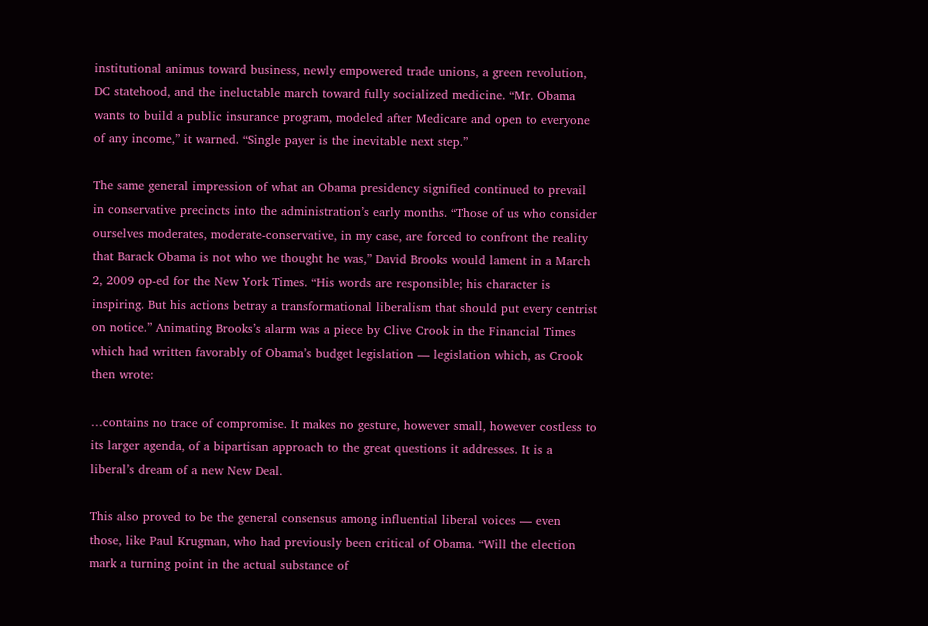institutional animus toward business, newly empowered trade unions, a green revolution, DC statehood, and the ineluctable march toward fully socialized medicine. “Mr. Obama wants to build a public insurance program, modeled after Medicare and open to everyone of any income,” it warned. “Single payer is the inevitable next step.”

The same general impression of what an Obama presidency signified continued to prevail in conservative precincts into the administration’s early months. “Those of us who consider ourselves moderates, moderate-conservative, in my case, are forced to confront the reality that Barack Obama is not who we thought he was,” David Brooks would lament in a March 2, 2009 op-ed for the New York Times. “His words are responsible; his character is inspiring. But his actions betray a transformational liberalism that should put every centrist on notice.” Animating Brooks’s alarm was a piece by Clive Crook in the Financial Times which had written favorably of Obama’s budget legislation — legislation which, as Crook then wrote:

…contains no trace of compromise. It makes no gesture, however small, however costless to its larger agenda, of a bipartisan approach to the great questions it addresses. It is a liberal’s dream of a new New Deal.

This also proved to be the general consensus among influential liberal voices — even those, like Paul Krugman, who had previously been critical of Obama. “Will the election mark a turning point in the actual substance of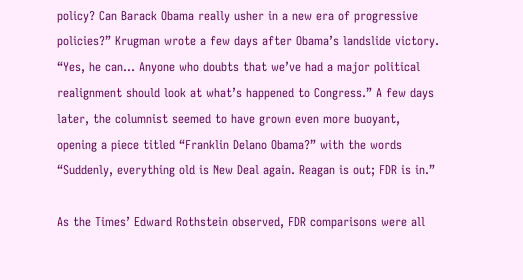policy? Can Barack Obama really usher in a new era of progressive policies?” Krugman wrote a few days after Obama’s landslide victory. “Yes, he can… Anyone who doubts that we’ve had a major political realignment should look at what’s happened to Congress.” A few days later, the columnist seemed to have grown even more buoyant, opening a piece titled “Franklin Delano Obama?” with the words “Suddenly, everything old is New Deal again. Reagan is out; FDR is in.”

As the Times’ Edward Rothstein observed, FDR comparisons were all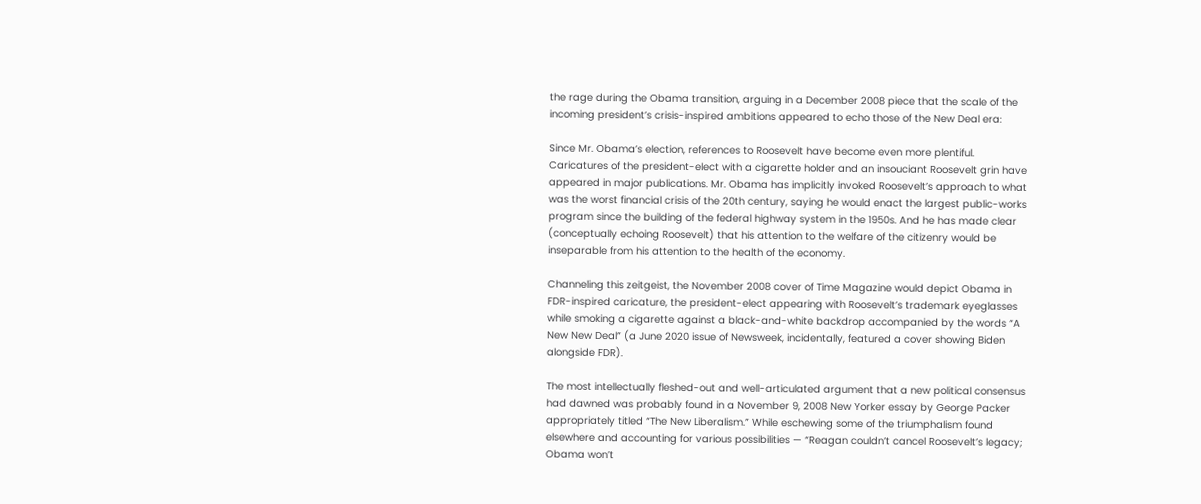the rage during the Obama transition, arguing in a December 2008 piece that the scale of the incoming president’s crisis-inspired ambitions appeared to echo those of the New Deal era:

Since Mr. Obama’s election, references to Roosevelt have become even more plentiful. Caricatures of the president-elect with a cigarette holder and an insouciant Roosevelt grin have appeared in major publications. Mr. Obama has implicitly invoked Roosevelt’s approach to what was the worst financial crisis of the 20th century, saying he would enact the largest public-works program since the building of the federal highway system in the 1950s. And he has made clear (conceptually echoing Roosevelt) that his attention to the welfare of the citizenry would be inseparable from his attention to the health of the economy.

Channeling this zeitgeist, the November 2008 cover of Time Magazine would depict Obama in FDR-inspired caricature, the president-elect appearing with Roosevelt’s trademark eyeglasses while smoking a cigarette against a black-and-white backdrop accompanied by the words “A New New Deal” (a June 2020 issue of Newsweek, incidentally, featured a cover showing Biden alongside FDR).

The most intellectually fleshed-out and well-articulated argument that a new political consensus had dawned was probably found in a November 9, 2008 New Yorker essay by George Packer appropriately titled “The New Liberalism.” While eschewing some of the triumphalism found elsewhere and accounting for various possibilities — “Reagan couldn’t cancel Roosevelt’s legacy; Obama won’t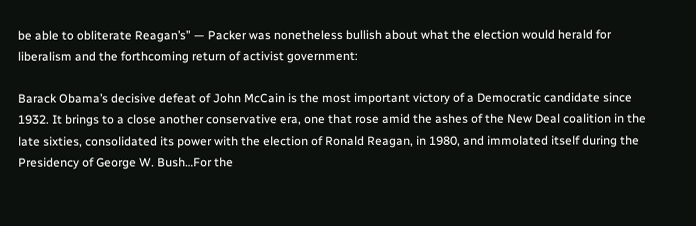be able to obliterate Reagan’s” — Packer was nonetheless bullish about what the election would herald for liberalism and the forthcoming return of activist government:

Barack Obama’s decisive defeat of John McCain is the most important victory of a Democratic candidate since 1932. It brings to a close another conservative era, one that rose amid the ashes of the New Deal coalition in the late sixties, consolidated its power with the election of Ronald Reagan, in 1980, and immolated itself during the Presidency of George W. Bush…For the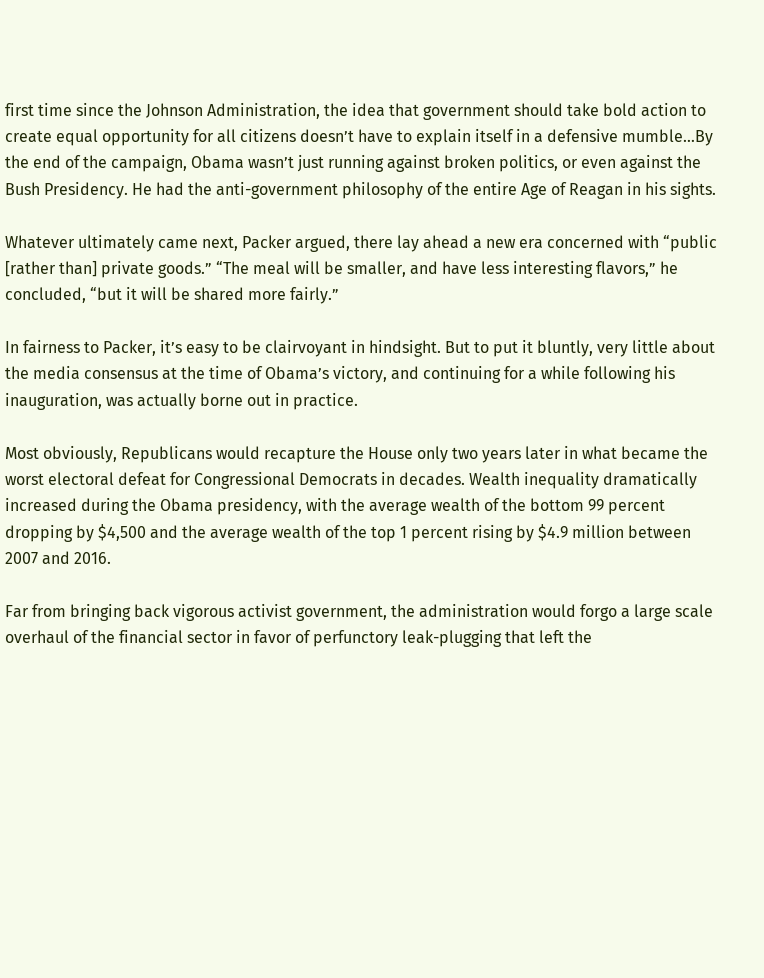first time since the Johnson Administration, the idea that government should take bold action to create equal opportunity for all citizens doesn’t have to explain itself in a defensive mumble…By the end of the campaign, Obama wasn’t just running against broken politics, or even against the Bush Presidency. He had the anti-government philosophy of the entire Age of Reagan in his sights.

Whatever ultimately came next, Packer argued, there lay ahead a new era concerned with “public [rather than] private goods.” “The meal will be smaller, and have less interesting flavors,” he concluded, “but it will be shared more fairly.”

In fairness to Packer, it’s easy to be clairvoyant in hindsight. But to put it bluntly, very little about the media consensus at the time of Obama’s victory, and continuing for a while following his inauguration, was actually borne out in practice.

Most obviously, Republicans would recapture the House only two years later in what became the worst electoral defeat for Congressional Democrats in decades. Wealth inequality dramatically increased during the Obama presidency, with the average wealth of the bottom 99 percent dropping by $4,500 and the average wealth of the top 1 percent rising by $4.9 million between 2007 and 2016.

Far from bringing back vigorous activist government, the administration would forgo a large scale overhaul of the financial sector in favor of perfunctory leak-plugging that left the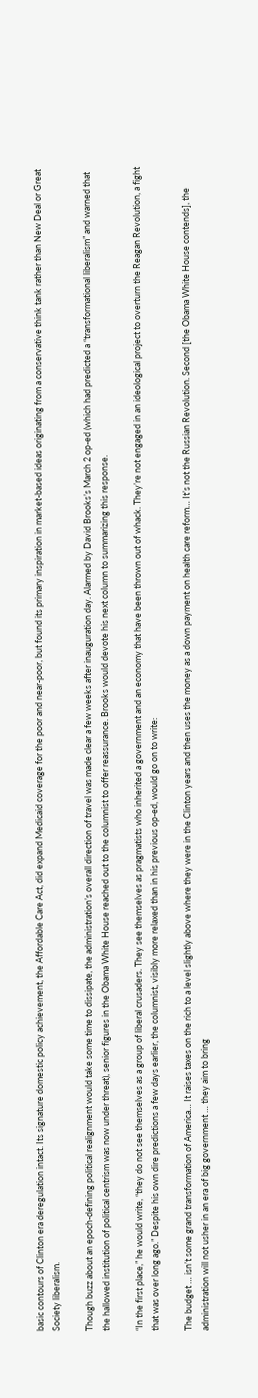basic contours of Clinton era deregulation intact. Its signature domestic policy achievement, the Affordable Care Act, did expand Medicaid coverage for the poor and near-poor, but found its primary inspiration in market-based ideas originating from a conservative think tank rather than New Deal or Great Society liberalism.

Though buzz about an epoch-defining political realignment would take some time to dissipate, the administration’s overall direction of travel was made clear a few weeks after inauguration day. Alarmed by David Brooks’s March 2 op-ed (which had predicted a “transformational liberalism” and warned that the hallowed institution of political centrism was now under threat), senior figures in the Obama White House reached out to the columnist to offer reassurance. Brooks would devote his next column to summarizing this response.

“In the first place,” he would write, “they do not see themselves as a group of liberal crusaders. They see themselves as pragmatists who inherited a government and an economy that have been thrown out of whack. They’re not engaged in an ideological project to overturn the Reagan Revolution, a fight that was over long ago.” Despite his own dire predictions a few days earlier, the columnist, visibly more relaxed than in his previous op-ed, would go on to write:

The budget … isn’t some grand transformation of America… It raises taxes on the rich to a level slightly above where they were in the Clinton years and then uses the money as a down payment on health care reform… It’s not the Russian Revolution. Second [the Obama White House contends], the administration will not usher in an era of big government … they aim to bring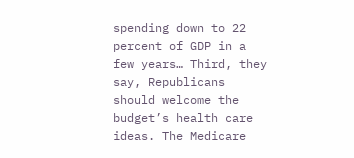spending down to 22 percent of GDP in a few years… Third, they say, Republicans should welcome the budget’s health care ideas. The Medicare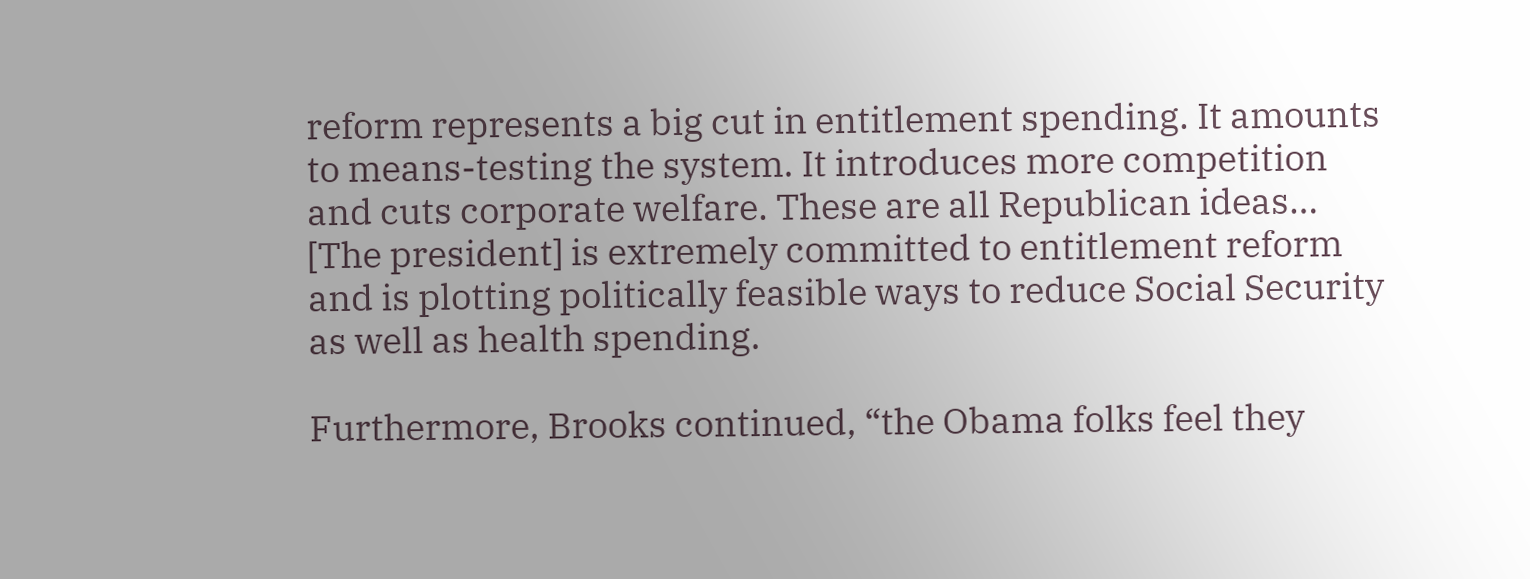reform represents a big cut in entitlement spending. It amounts to means-testing the system. It introduces more competition and cuts corporate welfare. These are all Republican ideas… [The president] is extremely committed to entitlement reform and is plotting politically feasible ways to reduce Social Security as well as health spending.

Furthermore, Brooks continued, “the Obama folks feel they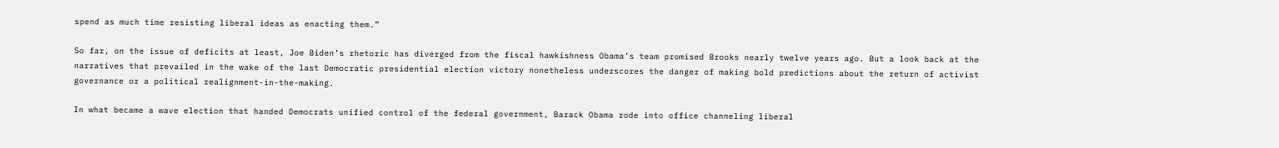spend as much time resisting liberal ideas as enacting them.”

So far, on the issue of deficits at least, Joe Biden’s rhetoric has diverged from the fiscal hawkishness Obama’s team promised Brooks nearly twelve years ago. But a look back at the narratives that prevailed in the wake of the last Democratic presidential election victory nonetheless underscores the danger of making bold predictions about the return of activist governance or a political realignment-in-the-making.

In what became a wave election that handed Democrats unified control of the federal government, Barack Obama rode into office channeling liberal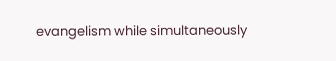evangelism while simultaneously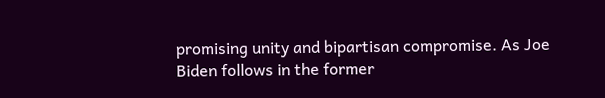promising unity and bipartisan compromise. As Joe Biden follows in the former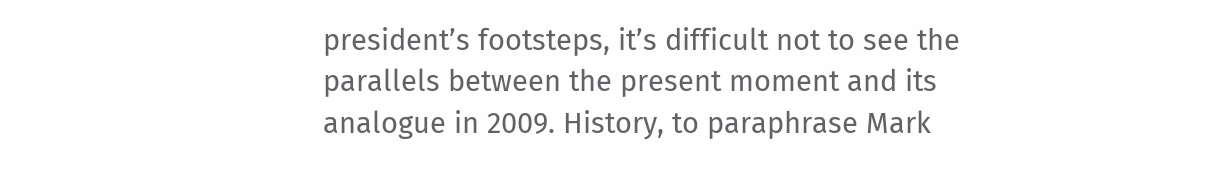president’s footsteps, it’s difficult not to see the parallels between the present moment and its analogue in 2009. History, to paraphrase Mark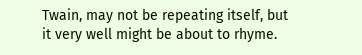Twain, may not be repeating itself, but it very well might be about to rhyme.